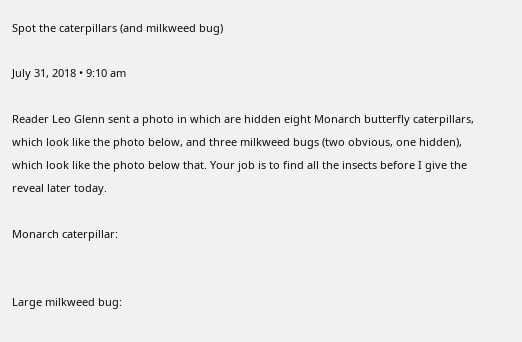Spot the caterpillars (and milkweed bug)

July 31, 2018 • 9:10 am

Reader Leo Glenn sent a photo in which are hidden eight Monarch butterfly caterpillars, which look like the photo below, and three milkweed bugs (two obvious, one hidden), which look like the photo below that. Your job is to find all the insects before I give the reveal later today.

Monarch caterpillar:


Large milkweed bug: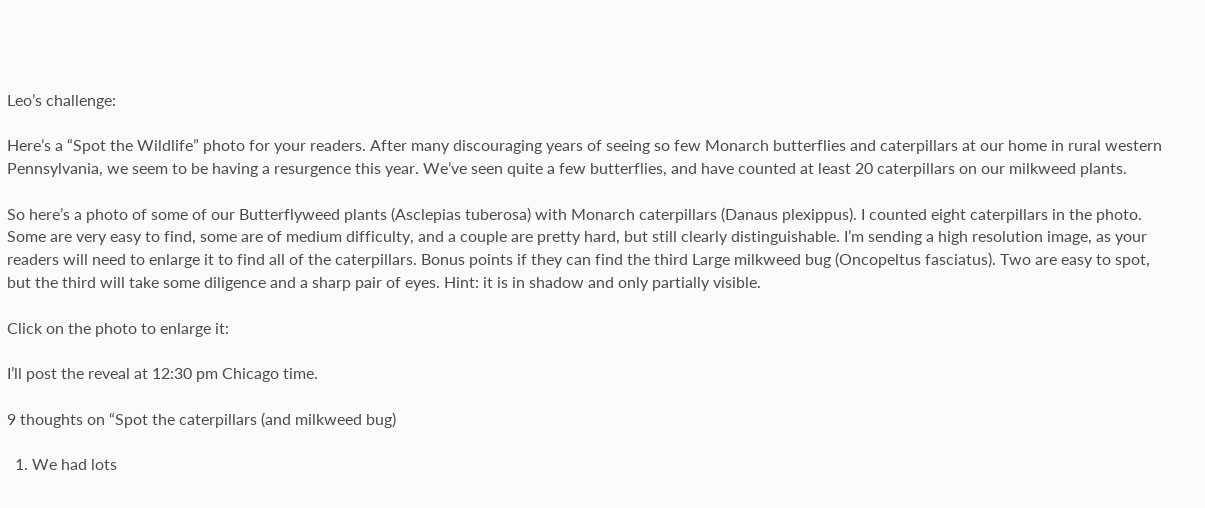Leo’s challenge:

Here’s a “Spot the Wildlife” photo for your readers. After many discouraging years of seeing so few Monarch butterflies and caterpillars at our home in rural western Pennsylvania, we seem to be having a resurgence this year. We’ve seen quite a few butterflies, and have counted at least 20 caterpillars on our milkweed plants.

So here’s a photo of some of our Butterflyweed plants (Asclepias tuberosa) with Monarch caterpillars (Danaus plexippus). I counted eight caterpillars in the photo. Some are very easy to find, some are of medium difficulty, and a couple are pretty hard, but still clearly distinguishable. I’m sending a high resolution image, as your readers will need to enlarge it to find all of the caterpillars. Bonus points if they can find the third Large milkweed bug (Oncopeltus fasciatus). Two are easy to spot, but the third will take some diligence and a sharp pair of eyes. Hint: it is in shadow and only partially visible.

Click on the photo to enlarge it:

I’ll post the reveal at 12:30 pm Chicago time.

9 thoughts on “Spot the caterpillars (and milkweed bug)

  1. We had lots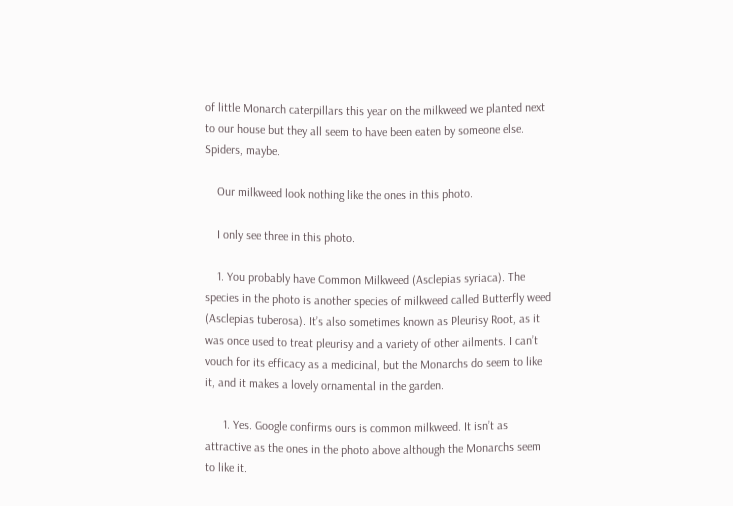of little Monarch caterpillars this year on the milkweed we planted next to our house but they all seem to have been eaten by someone else. Spiders, maybe.

    Our milkweed look nothing like the ones in this photo.

    I only see three in this photo.

    1. You probably have Common Milkweed (Asclepias syriaca). The species in the photo is another species of milkweed called Butterfly weed (Asclepias tuberosa). It’s also sometimes known as Pleurisy Root, as it was once used to treat pleurisy and a variety of other ailments. I can’t vouch for its efficacy as a medicinal, but the Monarchs do seem to like it, and it makes a lovely ornamental in the garden.

      1. Yes. Google confirms ours is common milkweed. It isn’t as attractive as the ones in the photo above although the Monarchs seem to like it.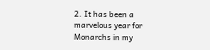2. It has been a marvelous year for Monarchs in my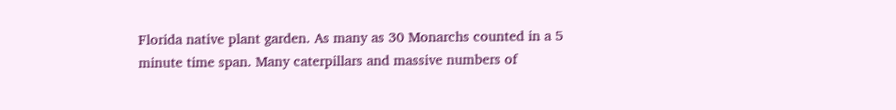Florida native plant garden. As many as 30 Monarchs counted in a 5 minute time span. Many caterpillars and massive numbers of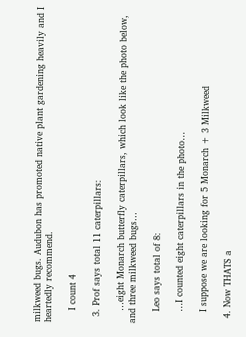milkweed bugs. Audubon has promoted native plant gardening heavily and I heartedly recommend.

    I count 4

  3. Prof says total 11 caterpillars:

    …eight Monarch butterfly caterpillars, which look like the photo below, and three milkweed bugs…

    Leo says total of 8:

    …I counted eight caterpillars in the photo…

    I suppose we are looking for 5 Monarch + 3 Milkweed

  4. Now THATS a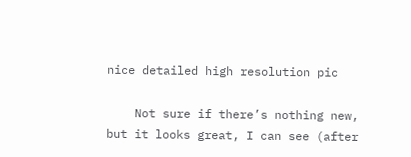nice detailed high resolution pic

    Not sure if there’s nothing new, but it looks great, I can see (after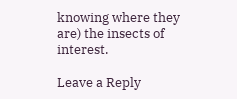knowing where they are) the insects of interest.

Leave a Reply